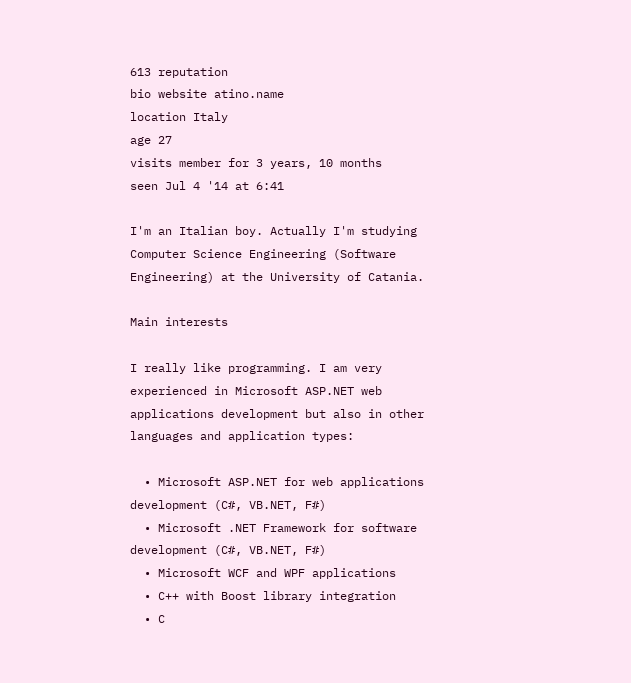613 reputation
bio website atino.name
location Italy
age 27
visits member for 3 years, 10 months
seen Jul 4 '14 at 6:41

I'm an Italian boy. Actually I'm studying Computer Science Engineering (Software Engineering) at the University of Catania.

Main interests

I really like programming. I am very experienced in Microsoft ASP.NET web applications development but also in other languages and application types:

  • Microsoft ASP.NET for web applications development (C#, VB.NET, F#)
  • Microsoft .NET Framework for software development (C#, VB.NET, F#)
  • Microsoft WCF and WPF applications
  • C++ with Boost library integration
  • C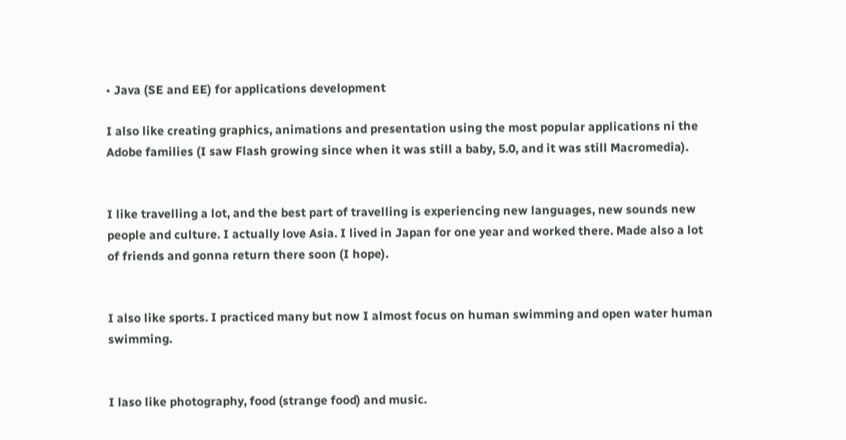• Java (SE and EE) for applications development

I also like creating graphics, animations and presentation using the most popular applications ni the Adobe families (I saw Flash growing since when it was still a baby, 5.0, and it was still Macromedia).


I like travelling a lot, and the best part of travelling is experiencing new languages, new sounds new people and culture. I actually love Asia. I lived in Japan for one year and worked there. Made also a lot of friends and gonna return there soon (I hope).


I also like sports. I practiced many but now I almost focus on human swimming and open water human swimming.


I laso like photography, food (strange food) and music.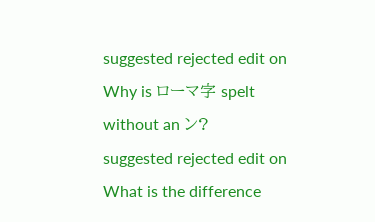suggested rejected edit on Why is ローマ字 spelt without an ン?
suggested rejected edit on What is the difference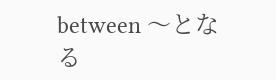between 〜となる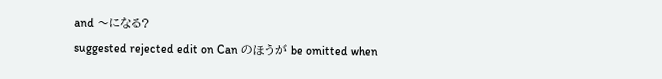and 〜になる?
suggested rejected edit on Can のほうが be omitted when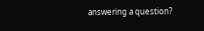answering a question?